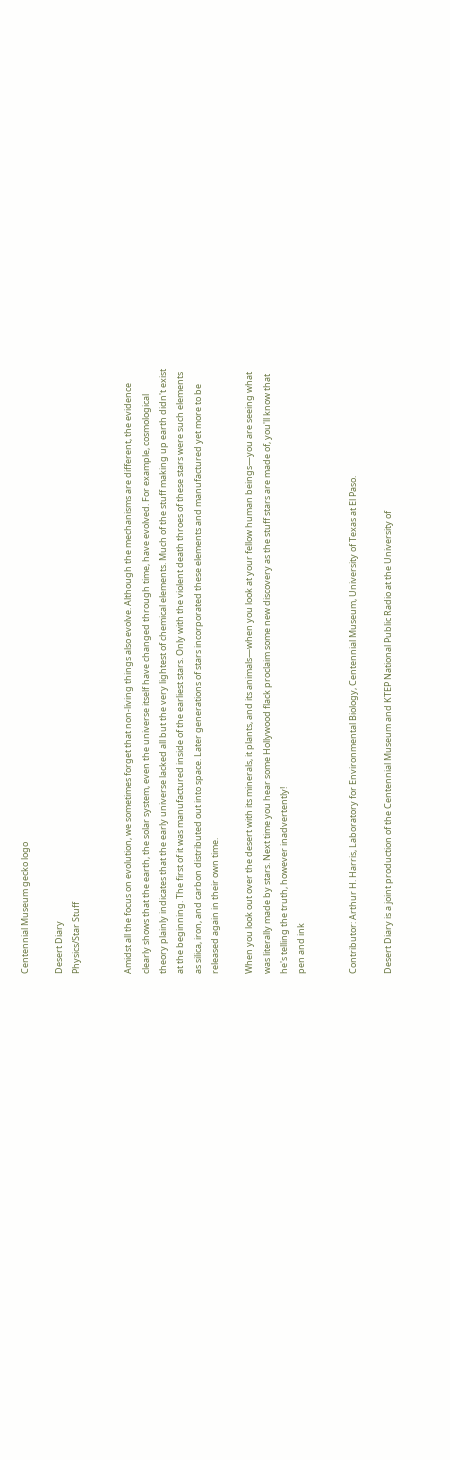Centennial Museum gecko logo

Desert Diary
Physics/Star Stuff


Amidst all the focus on evolution, we sometimes forget that non-living things also evolve. Although the mechanisms are different, the evidence clearly shows that the earth, the solar system, even the universe itself have changed through time, have evolved. For example, cosmological theory plainly indicates that the early universe lacked all but the very lightest of chemical elements. Much of the stuff making up earth didn't exist at the beginning. The first of it was manufactured inside of the earliest stars. Only with the violent death throes of these stars were such elements as silica, iron, and carbon distributed out into space. Later generations of stars incorporated these elements and manufactured yet more to be released again in their own time.

When you look out over the desert with its minerals, it plants, and its animals—when you look at your fellow human beings—you are seeing what was literally made by stars. Next time you hear some Hollywood flack proclaim some new discovery as the stuff stars are made of, you'll know that he's telling the truth, however inadvertently!
pen and ink


Contributor: Arthur H. Harris, Laboratory for Environmental Biology, Centennial Museum, University of Texas at El Paso.

Desert Diary is a joint production of the Centennial Museum and KTEP National Public Radio at the University of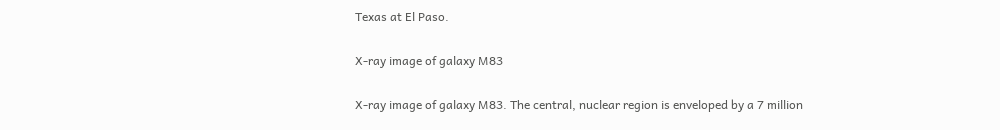Texas at El Paso.

X-ray image of galaxy M83

X-ray image of galaxy M83. The central, nuclear region is enveloped by a 7 million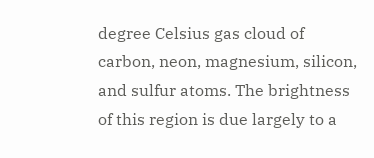degree Celsius gas cloud of carbon, neon, magnesium, silicon, and sulfur atoms. The brightness of this region is due largely to a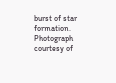burst of star formation. Photograph courtesy of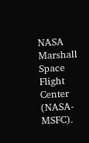NASA Marshall Space Flight Center (NASA-MSFC).